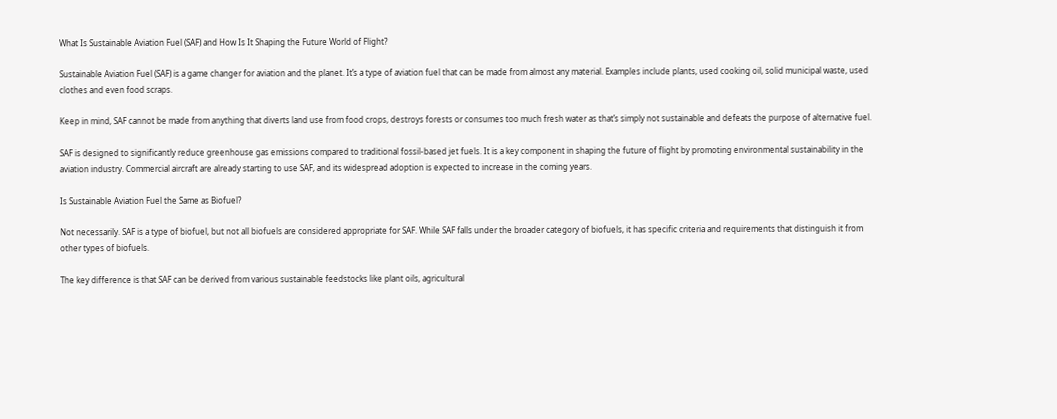What Is Sustainable Aviation Fuel (SAF) and How Is It Shaping the Future World of Flight?

Sustainable Aviation Fuel (SAF) is a game changer for aviation and the planet. It’s a type of aviation fuel that can be made from almost any material. Examples include plants, used cooking oil, solid municipal waste, used clothes and even food scraps.

Keep in mind, SAF cannot be made from anything that diverts land use from food crops, destroys forests or consumes too much fresh water as that’s simply not sustainable and defeats the purpose of alternative fuel.

SAF is designed to significantly reduce greenhouse gas emissions compared to traditional fossil-based jet fuels. It is a key component in shaping the future of flight by promoting environmental sustainability in the aviation industry. Commercial aircraft are already starting to use SAF, and its widespread adoption is expected to increase in the coming years.

Is Sustainable Aviation Fuel the Same as Biofuel?

Not necessarily. SAF is a type of biofuel, but not all biofuels are considered appropriate for SAF. While SAF falls under the broader category of biofuels, it has specific criteria and requirements that distinguish it from other types of biofuels.

The key difference is that SAF can be derived from various sustainable feedstocks like plant oils, agricultural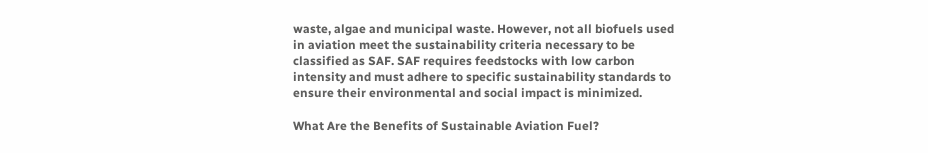waste, algae and municipal waste. However, not all biofuels used in aviation meet the sustainability criteria necessary to be classified as SAF. SAF requires feedstocks with low carbon intensity and must adhere to specific sustainability standards to ensure their environmental and social impact is minimized.

What Are the Benefits of Sustainable Aviation Fuel?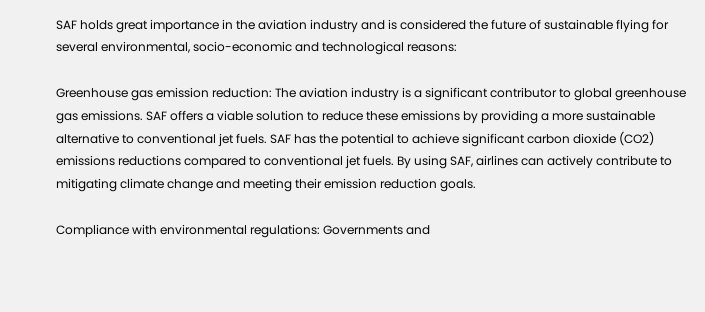SAF holds great importance in the aviation industry and is considered the future of sustainable flying for several environmental, socio-economic and technological reasons:

Greenhouse gas emission reduction: The aviation industry is a significant contributor to global greenhouse gas emissions. SAF offers a viable solution to reduce these emissions by providing a more sustainable alternative to conventional jet fuels. SAF has the potential to achieve significant carbon dioxide (CO2) emissions reductions compared to conventional jet fuels. By using SAF, airlines can actively contribute to mitigating climate change and meeting their emission reduction goals.

Compliance with environmental regulations: Governments and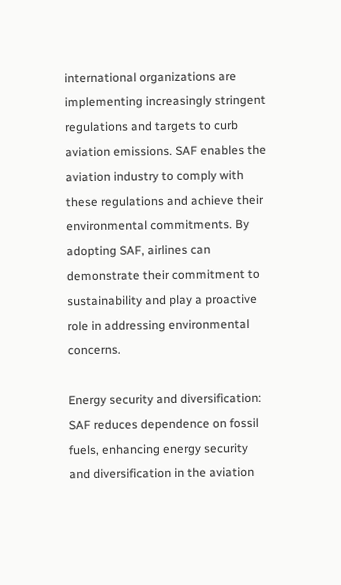international organizations are implementing increasingly stringent regulations and targets to curb aviation emissions. SAF enables the aviation industry to comply with these regulations and achieve their environmental commitments. By adopting SAF, airlines can demonstrate their commitment to sustainability and play a proactive role in addressing environmental concerns.

Energy security and diversification: SAF reduces dependence on fossil fuels, enhancing energy security and diversification in the aviation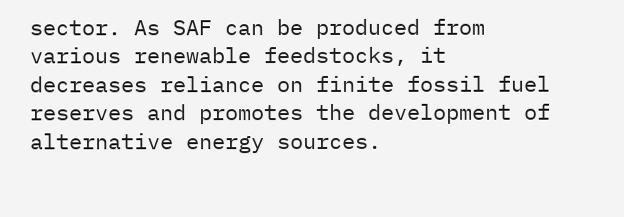sector. As SAF can be produced from various renewable feedstocks, it decreases reliance on finite fossil fuel reserves and promotes the development of alternative energy sources.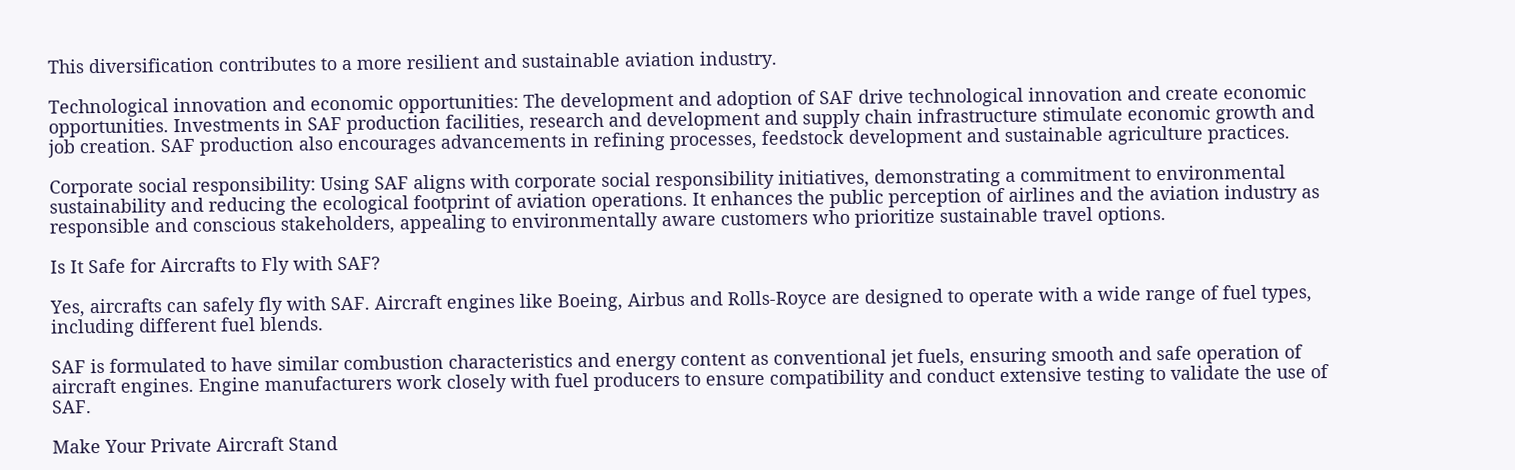This diversification contributes to a more resilient and sustainable aviation industry.

Technological innovation and economic opportunities: The development and adoption of SAF drive technological innovation and create economic opportunities. Investments in SAF production facilities, research and development and supply chain infrastructure stimulate economic growth and job creation. SAF production also encourages advancements in refining processes, feedstock development and sustainable agriculture practices.

Corporate social responsibility: Using SAF aligns with corporate social responsibility initiatives, demonstrating a commitment to environmental sustainability and reducing the ecological footprint of aviation operations. It enhances the public perception of airlines and the aviation industry as responsible and conscious stakeholders, appealing to environmentally aware customers who prioritize sustainable travel options.

Is It Safe for Aircrafts to Fly with SAF?

Yes, aircrafts can safely fly with SAF. Aircraft engines like Boeing, Airbus and Rolls-Royce are designed to operate with a wide range of fuel types, including different fuel blends.

SAF is formulated to have similar combustion characteristics and energy content as conventional jet fuels, ensuring smooth and safe operation of aircraft engines. Engine manufacturers work closely with fuel producers to ensure compatibility and conduct extensive testing to validate the use of SAF.

Make Your Private Aircraft Stand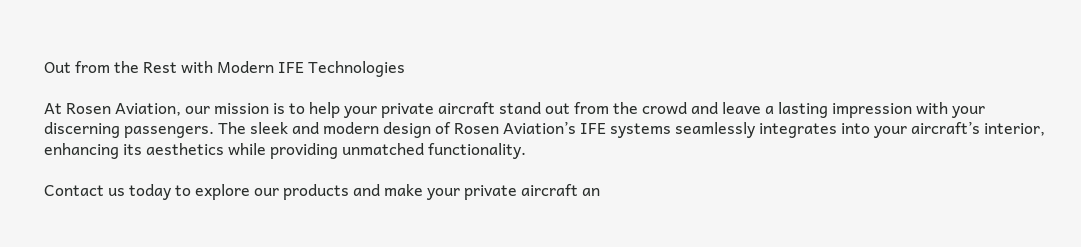Out from the Rest with Modern IFE Technologies

At Rosen Aviation, our mission is to help your private aircraft stand out from the crowd and leave a lasting impression with your discerning passengers. The sleek and modern design of Rosen Aviation’s IFE systems seamlessly integrates into your aircraft’s interior, enhancing its aesthetics while providing unmatched functionality.

Contact us today to explore our products and make your private aircraft an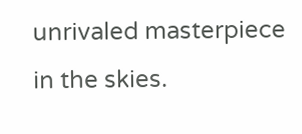unrivaled masterpiece in the skies.